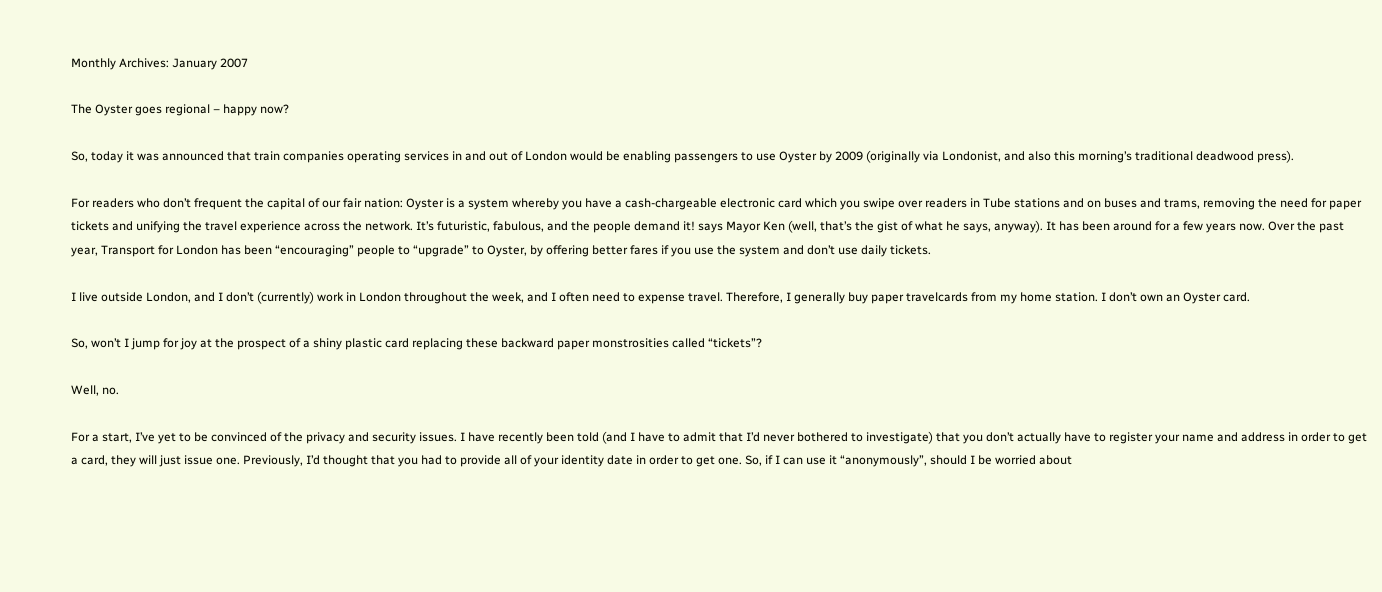Monthly Archives: January 2007

The Oyster goes regional – happy now?

So, today it was announced that train companies operating services in and out of London would be enabling passengers to use Oyster by 2009 (originally via Londonist, and also this morning’s traditional deadwood press).

For readers who don’t frequent the capital of our fair nation: Oyster is a system whereby you have a cash-chargeable electronic card which you swipe over readers in Tube stations and on buses and trams, removing the need for paper tickets and unifying the travel experience across the network. It’s futuristic, fabulous, and the people demand it! says Mayor Ken (well, that’s the gist of what he says, anyway). It has been around for a few years now. Over the past year, Transport for London has been “encouraging” people to “upgrade” to Oyster, by offering better fares if you use the system and don’t use daily tickets.

I live outside London, and I don’t (currently) work in London throughout the week, and I often need to expense travel. Therefore, I generally buy paper travelcards from my home station. I don’t own an Oyster card.

So, won’t I jump for joy at the prospect of a shiny plastic card replacing these backward paper monstrosities called “tickets”?

Well, no.

For a start, I’ve yet to be convinced of the privacy and security issues. I have recently been told (and I have to admit that I’d never bothered to investigate) that you don’t actually have to register your name and address in order to get a card, they will just issue one. Previously, I’d thought that you had to provide all of your identity date in order to get one. So, if I can use it “anonymously”, should I be worried about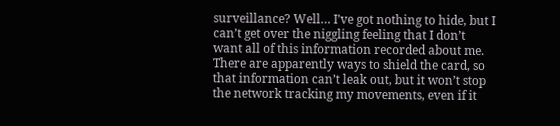surveillance? Well… I’ve got nothing to hide, but I can’t get over the niggling feeling that I don’t want all of this information recorded about me. There are apparently ways to shield the card, so that information can’t leak out, but it won’t stop the network tracking my movements, even if it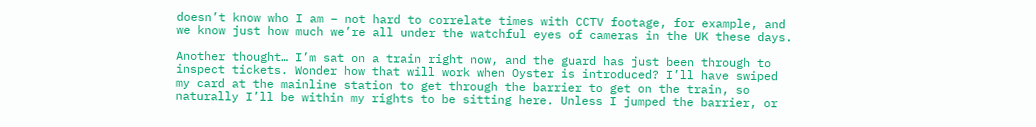doesn’t know who I am – not hard to correlate times with CCTV footage, for example, and we know just how much we’re all under the watchful eyes of cameras in the UK these days.

Another thought… I’m sat on a train right now, and the guard has just been through to inspect tickets. Wonder how that will work when Oyster is introduced? I’ll have swiped my card at the mainline station to get through the barrier to get on the train, so naturally I’ll be within my rights to be sitting here. Unless I jumped the barrier, or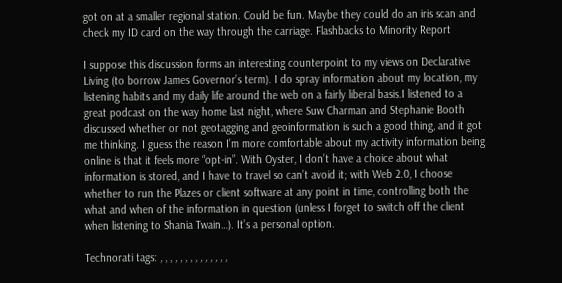got on at a smaller regional station. Could be fun. Maybe they could do an iris scan and check my ID card on the way through the carriage. Flashbacks to Minority Report

I suppose this discussion forms an interesting counterpoint to my views on Declarative Living (to borrow James Governor’s term). I do spray information about my location, my listening habits and my daily life around the web on a fairly liberal basis.I listened to a great podcast on the way home last night, where Suw Charman and Stephanie Booth discussed whether or not geotagging and geoinformation is such a good thing, and it got me thinking. I guess the reason I’m more comfortable about my activity information being online is that it feels more “opt-in”. With Oyster, I don’t have a choice about what information is stored, and I have to travel so can’t avoid it; with Web 2.0, I choose whether to run the Plazes or client software at any point in time, controlling both the what and when of the information in question (unless I forget to switch off the client when listening to Shania Twain…). It’s a personal option.

Technorati tags: , , , , , , , , , , , , , ,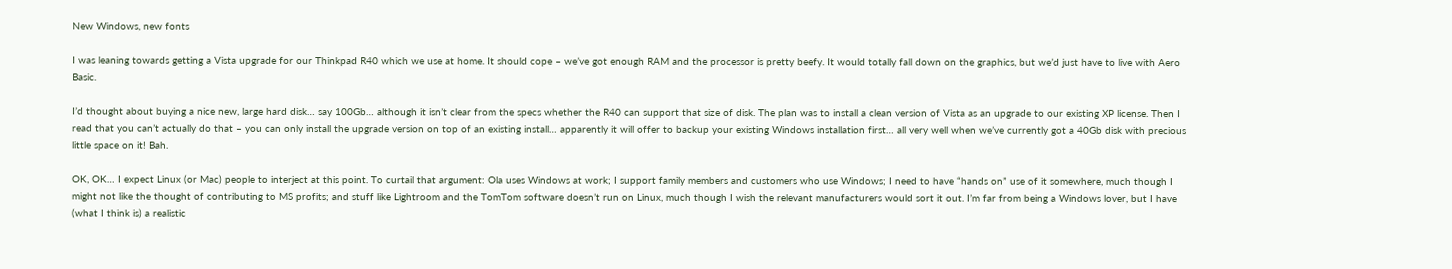New Windows, new fonts

I was leaning towards getting a Vista upgrade for our Thinkpad R40 which we use at home. It should cope – we’ve got enough RAM and the processor is pretty beefy. It would totally fall down on the graphics, but we’d just have to live with Aero Basic.

I’d thought about buying a nice new, large hard disk… say 100Gb… although it isn’t clear from the specs whether the R40 can support that size of disk. The plan was to install a clean version of Vista as an upgrade to our existing XP license. Then I read that you can’t actually do that – you can only install the upgrade version on top of an existing install… apparently it will offer to backup your existing Windows installation first… all very well when we’ve currently got a 40Gb disk with precious little space on it! Bah.

OK, OK… I expect Linux (or Mac) people to interject at this point. To curtail that argument: Ola uses Windows at work; I support family members and customers who use Windows; I need to have “hands on” use of it somewhere, much though I might not like the thought of contributing to MS profits; and stuff like Lightroom and the TomTom software doesn’t run on Linux, much though I wish the relevant manufacturers would sort it out. I’m far from being a Windows lover, but I have (what I think is) a realistic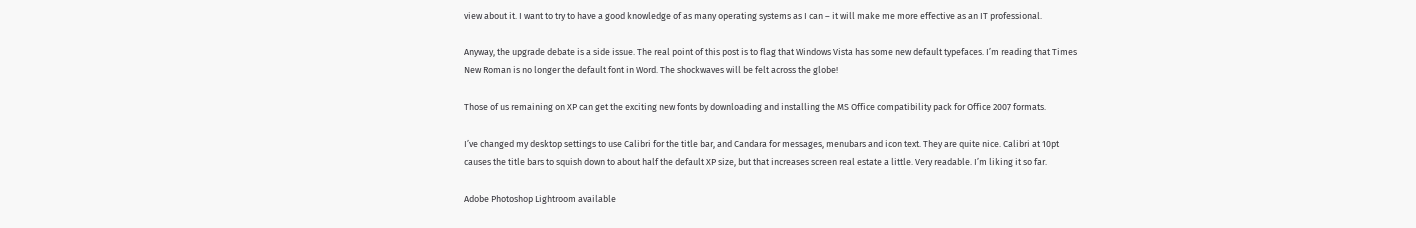view about it. I want to try to have a good knowledge of as many operating systems as I can – it will make me more effective as an IT professional.

Anyway, the upgrade debate is a side issue. The real point of this post is to flag that Windows Vista has some new default typefaces. I’m reading that Times New Roman is no longer the default font in Word. The shockwaves will be felt across the globe!

Those of us remaining on XP can get the exciting new fonts by downloading and installing the MS Office compatibility pack for Office 2007 formats.

I’ve changed my desktop settings to use Calibri for the title bar, and Candara for messages, menubars and icon text. They are quite nice. Calibri at 10pt causes the title bars to squish down to about half the default XP size, but that increases screen real estate a little. Very readable. I’m liking it so far.

Adobe Photoshop Lightroom available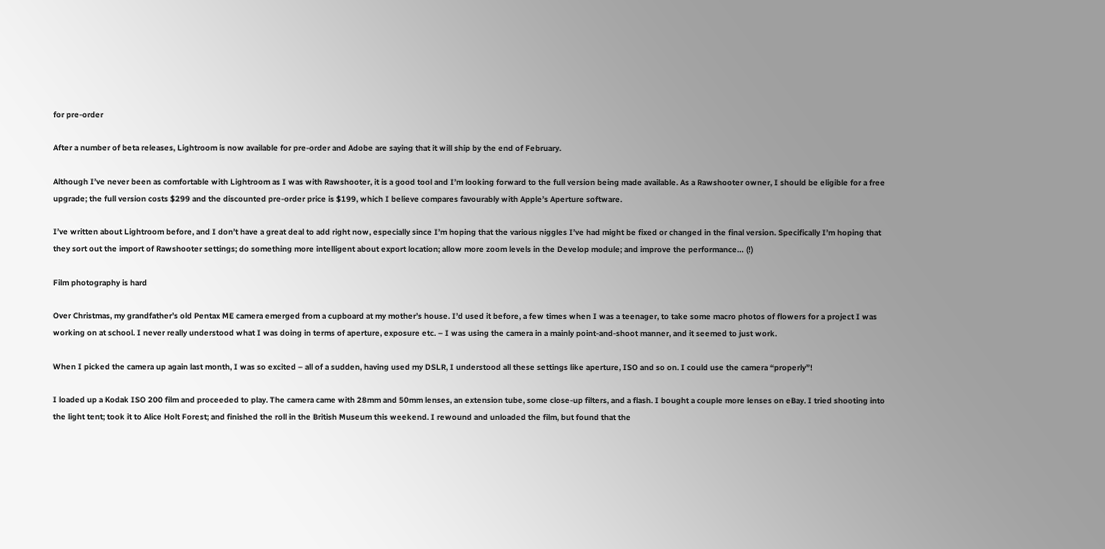for pre-order

After a number of beta releases, Lightroom is now available for pre-order and Adobe are saying that it will ship by the end of February.

Although I’ve never been as comfortable with Lightroom as I was with Rawshooter, it is a good tool and I’m looking forward to the full version being made available. As a Rawshooter owner, I should be eligible for a free upgrade; the full version costs $299 and the discounted pre-order price is $199, which I believe compares favourably with Apple’s Aperture software.

I’ve written about Lightroom before, and I don’t have a great deal to add right now, especially since I’m hoping that the various niggles I’ve had might be fixed or changed in the final version. Specifically I’m hoping that they sort out the import of Rawshooter settings; do something more intelligent about export location; allow more zoom levels in the Develop module; and improve the performance… (!)

Film photography is hard

Over Christmas, my grandfather’s old Pentax ME camera emerged from a cupboard at my mother’s house. I’d used it before, a few times when I was a teenager, to take some macro photos of flowers for a project I was working on at school. I never really understood what I was doing in terms of aperture, exposure etc. – I was using the camera in a mainly point-and-shoot manner, and it seemed to just work.

When I picked the camera up again last month, I was so excited – all of a sudden, having used my DSLR, I understood all these settings like aperture, ISO and so on. I could use the camera “properly”!

I loaded up a Kodak ISO 200 film and proceeded to play. The camera came with 28mm and 50mm lenses, an extension tube, some close-up filters, and a flash. I bought a couple more lenses on eBay. I tried shooting into the light tent; took it to Alice Holt Forest; and finished the roll in the British Museum this weekend. I rewound and unloaded the film, but found that the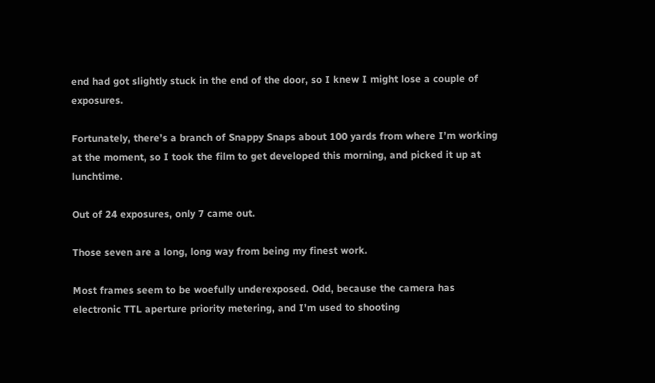end had got slightly stuck in the end of the door, so I knew I might lose a couple of exposures.

Fortunately, there’s a branch of Snappy Snaps about 100 yards from where I’m working at the moment, so I took the film to get developed this morning, and picked it up at lunchtime.

Out of 24 exposures, only 7 came out.

Those seven are a long, long way from being my finest work.

Most frames seem to be woefully underexposed. Odd, because the camera has electronic TTL aperture priority metering, and I’m used to shooting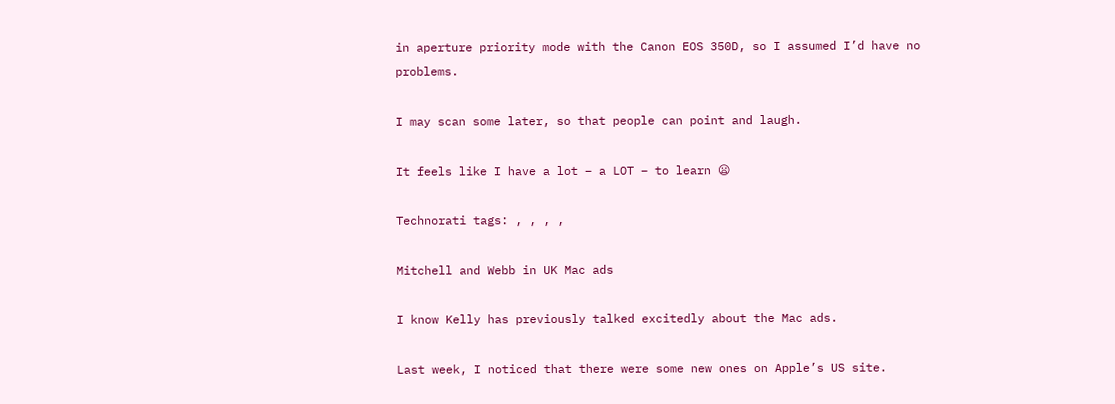in aperture priority mode with the Canon EOS 350D, so I assumed I’d have no problems.

I may scan some later, so that people can point and laugh.

It feels like I have a lot – a LOT – to learn 😦

Technorati tags: , , , ,

Mitchell and Webb in UK Mac ads

I know Kelly has previously talked excitedly about the Mac ads.

Last week, I noticed that there were some new ones on Apple’s US site.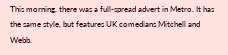This morning, there was a full-spread advert in Metro. It has the same style, but features UK comedians Mitchell and Webb.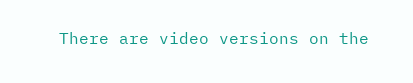There are video versions on the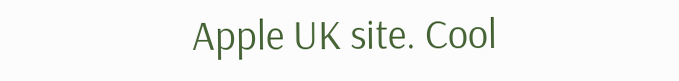Apple UK site. Cool